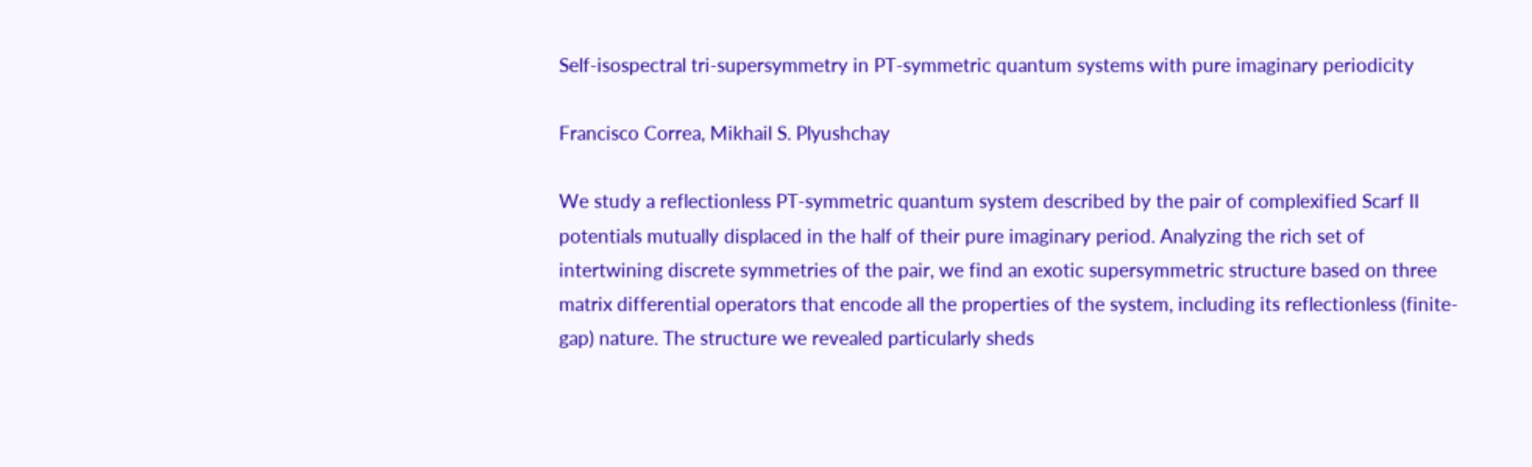Self-isospectral tri-supersymmetry in PT-symmetric quantum systems with pure imaginary periodicity

Francisco Correa, Mikhail S. Plyushchay

We study a reflectionless PT-symmetric quantum system described by the pair of complexified Scarf II potentials mutually displaced in the half of their pure imaginary period. Analyzing the rich set of intertwining discrete symmetries of the pair, we find an exotic supersymmetric structure based on three matrix differential operators that encode all the properties of the system, including its reflectionless (finite-gap) nature. The structure we revealed particularly sheds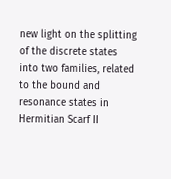new light on the splitting of the discrete states into two families, related to the bound and resonance states in Hermitian Scarf II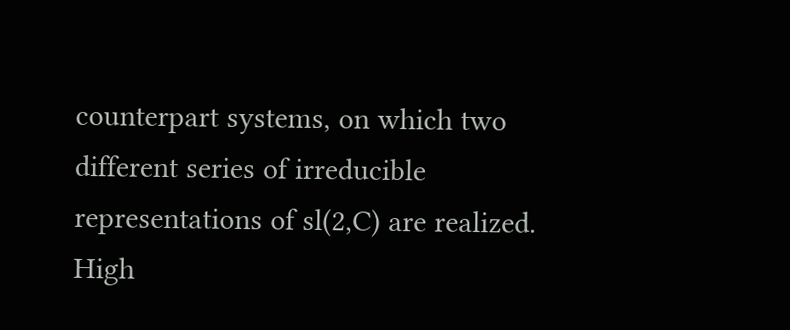counterpart systems, on which two different series of irreducible representations of sl(2,C) are realized.
High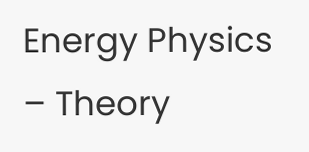Energy Physics – Theory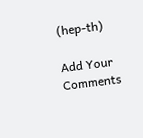(hep-th)

Add Your Comments